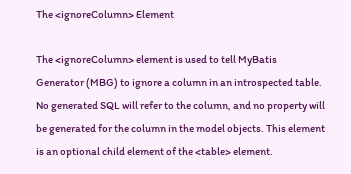The <ignoreColumn> Element

The <ignoreColumn> element is used to tell MyBatis Generator (MBG) to ignore a column in an introspected table. No generated SQL will refer to the column, and no property will be generated for the column in the model objects. This element is an optional child element of the <table> element.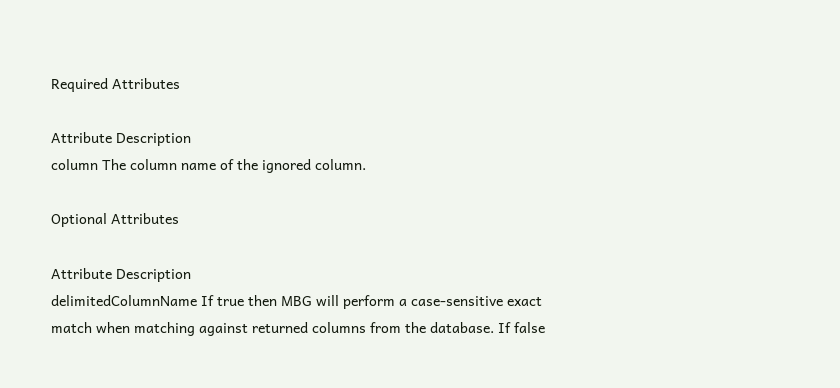Required Attributes

Attribute Description
column The column name of the ignored column.

Optional Attributes

Attribute Description
delimitedColumnName If true then MBG will perform a case-sensitive exact match when matching against returned columns from the database. If false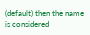(default) then the name is considered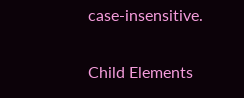case-insensitive.

Child Elements